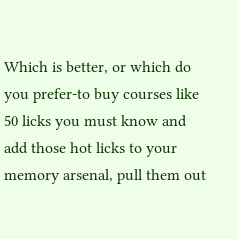Which is better, or which do you prefer-to buy courses like 50 licks you must know and add those hot licks to your memory arsenal, pull them out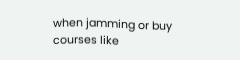when jamming or buy courses like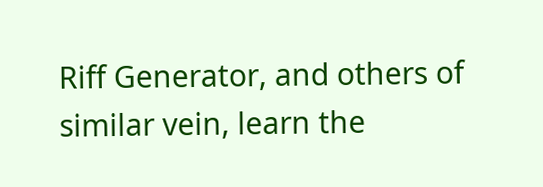Riff Generator, and others of similar vein, learn the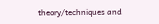theory/techniques and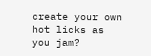create your own hot licks as you jam?